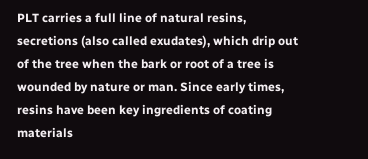PLT carries a full line of natural resins, secretions (also called exudates), which drip out of the tree when the bark or root of a tree is wounded by nature or man. Since early times, resins have been key ingredients of coating materials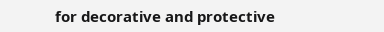for decorative and protective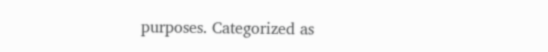purposes. Categorized as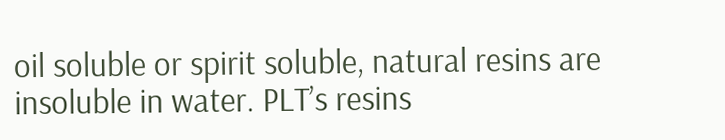oil soluble or spirit soluble, natural resins are insoluble in water. PLT’s resins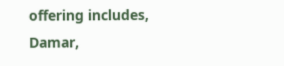offering includes, Damar,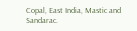Copal, East India, Mastic and Sandarac.